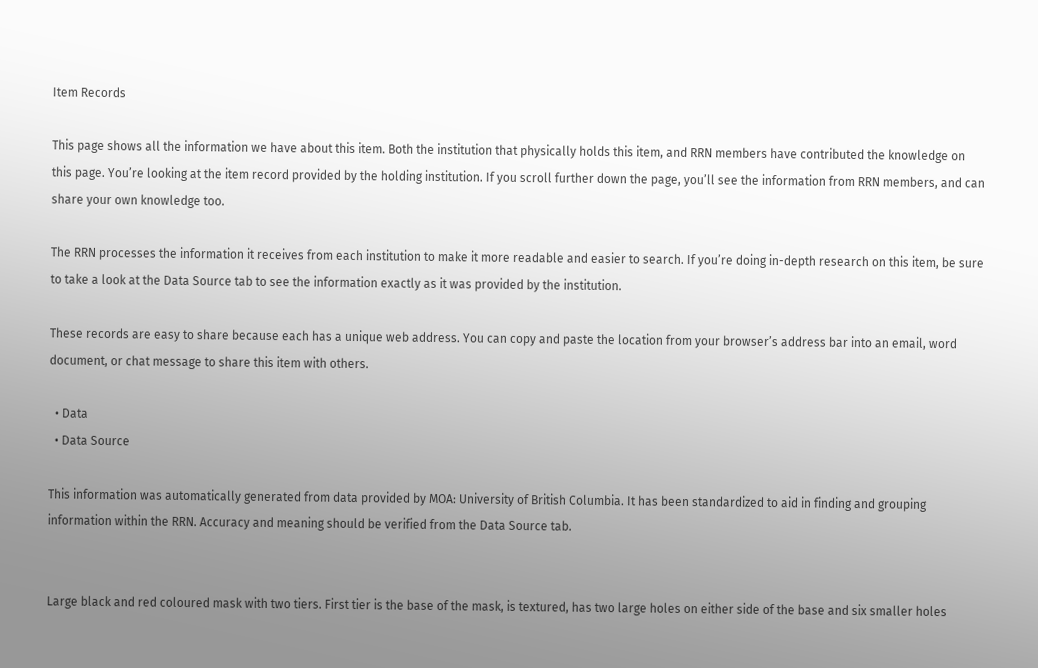Item Records

This page shows all the information we have about this item. Both the institution that physically holds this item, and RRN members have contributed the knowledge on this page. You’re looking at the item record provided by the holding institution. If you scroll further down the page, you’ll see the information from RRN members, and can share your own knowledge too.

The RRN processes the information it receives from each institution to make it more readable and easier to search. If you’re doing in-depth research on this item, be sure to take a look at the Data Source tab to see the information exactly as it was provided by the institution.

These records are easy to share because each has a unique web address. You can copy and paste the location from your browser’s address bar into an email, word document, or chat message to share this item with others.

  • Data
  • Data Source

This information was automatically generated from data provided by MOA: University of British Columbia. It has been standardized to aid in finding and grouping information within the RRN. Accuracy and meaning should be verified from the Data Source tab.


Large black and red coloured mask with two tiers. First tier is the base of the mask, is textured, has two large holes on either side of the base and six smaller holes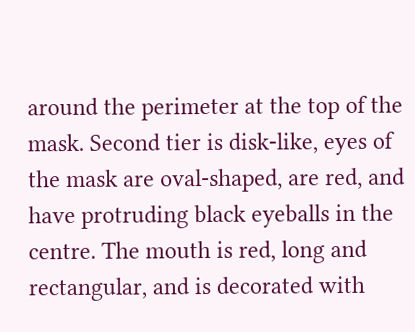around the perimeter at the top of the mask. Second tier is disk-like, eyes of the mask are oval-shaped, are red, and have protruding black eyeballs in the centre. The mouth is red, long and rectangular, and is decorated with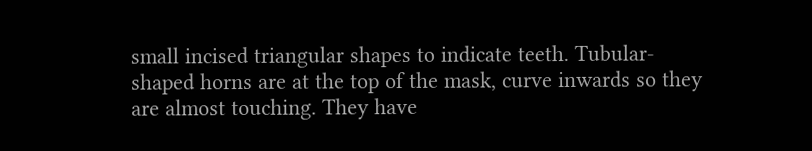small incised triangular shapes to indicate teeth. Tubular-shaped horns are at the top of the mask, curve inwards so they are almost touching. They have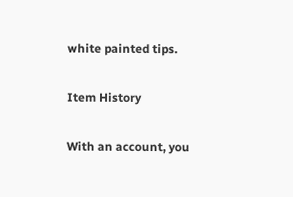white painted tips.

Item History

With an account, you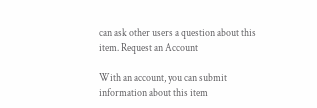can ask other users a question about this item. Request an Account

With an account, you can submit information about this item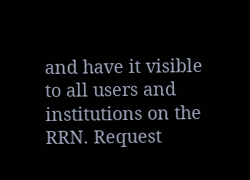and have it visible to all users and institutions on the RRN. Request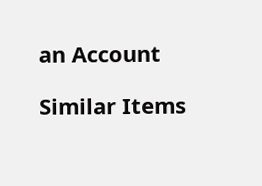an Account

Similar Items